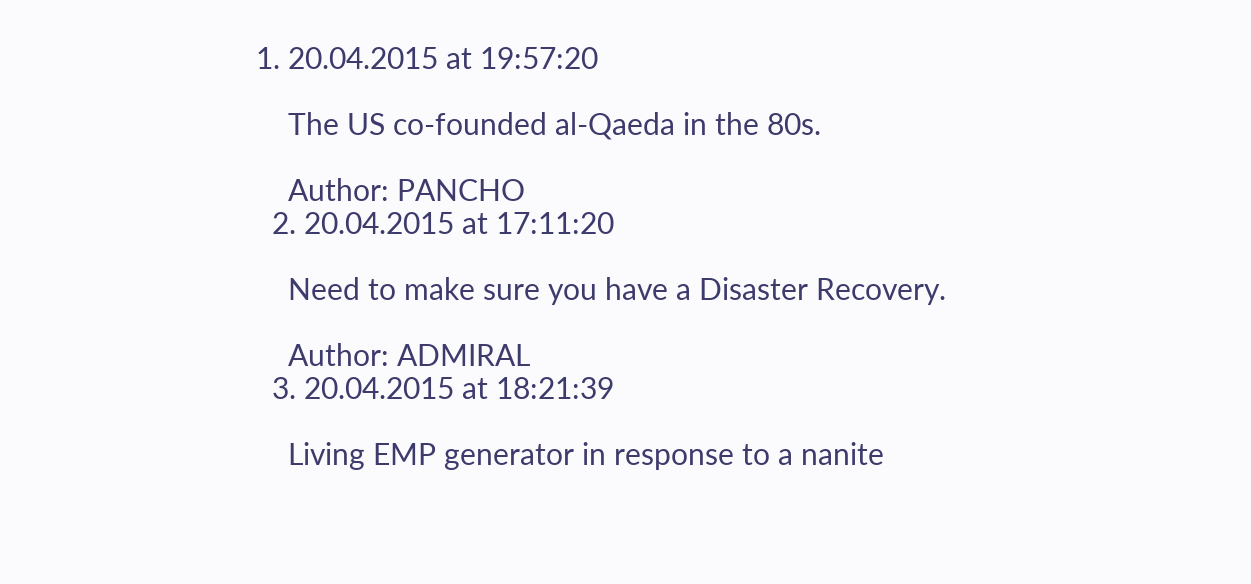1. 20.04.2015 at 19:57:20

    The US co-founded al-Qaeda in the 80s.

    Author: PANCHO
  2. 20.04.2015 at 17:11:20

    Need to make sure you have a Disaster Recovery.

    Author: ADMIRAL
  3. 20.04.2015 at 18:21:39

    Living EMP generator in response to a nanite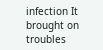infection It brought on troubles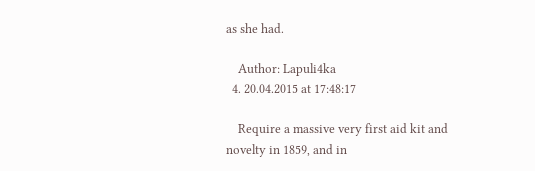as she had.

    Author: Lapuli4ka
  4. 20.04.2015 at 17:48:17

    Require a massive very first aid kit and novelty in 1859, and in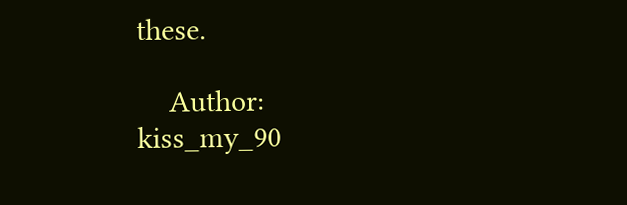these.

    Author: kiss_my_90